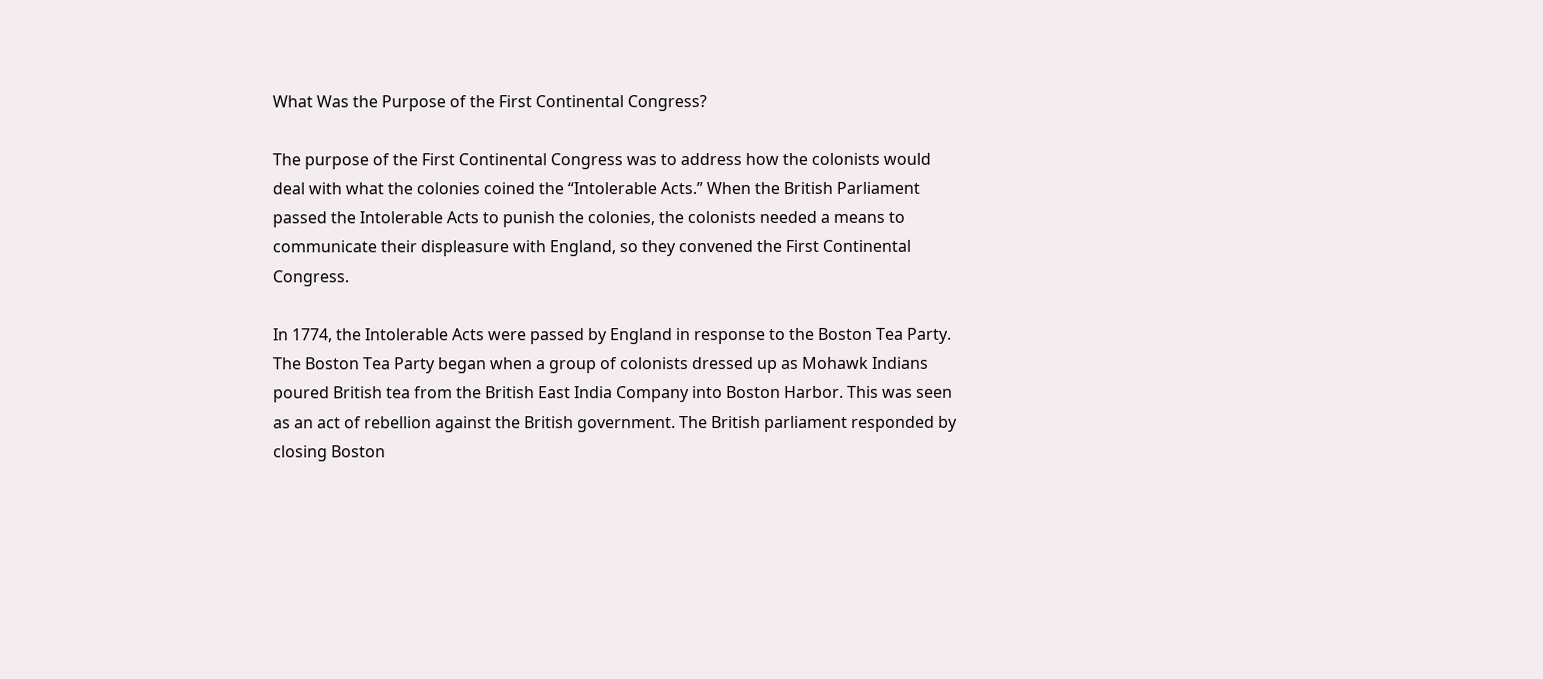What Was the Purpose of the First Continental Congress?

The purpose of the First Continental Congress was to address how the colonists would deal with what the colonies coined the “Intolerable Acts.” When the British Parliament passed the Intolerable Acts to punish the colonies, the colonists needed a means to communicate their displeasure with England, so they convened the First Continental Congress.

In 1774, the Intolerable Acts were passed by England in response to the Boston Tea Party. The Boston Tea Party began when a group of colonists dressed up as Mohawk Indians poured British tea from the British East India Company into Boston Harbor. This was seen as an act of rebellion against the British government. The British parliament responded by closing Boston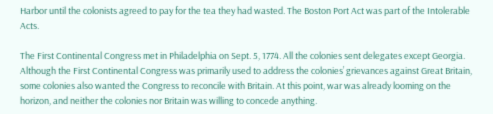Harbor until the colonists agreed to pay for the tea they had wasted. The Boston Port Act was part of the Intolerable Acts.

The First Continental Congress met in Philadelphia on Sept. 5, 1774. All the colonies sent delegates except Georgia. Although the First Continental Congress was primarily used to address the colonies’ grievances against Great Britain, some colonies also wanted the Congress to reconcile with Britain. At this point, war was already looming on the horizon, and neither the colonies nor Britain was willing to concede anything.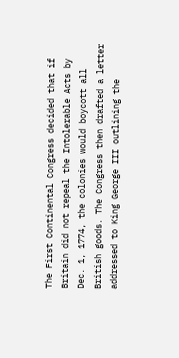The First Continental Congress decided that if Britain did not repeal the Intolerable Acts by Dec. 1, 1774, the colonies would boycott all British goods. The Congress then drafted a letter addressed to King George III outlining the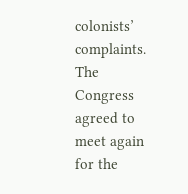colonists’ complaints. The Congress agreed to meet again for the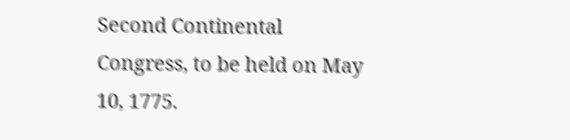Second Continental Congress, to be held on May 10, 1775.